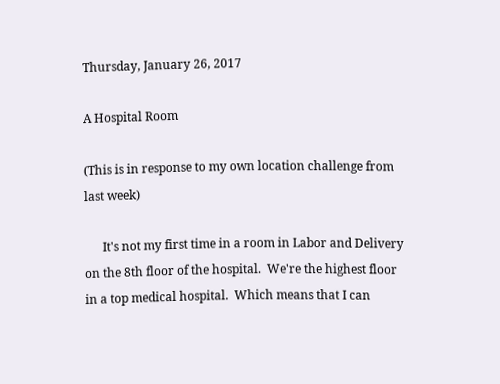Thursday, January 26, 2017

A Hospital Room

(This is in response to my own location challenge from last week)

      It's not my first time in a room in Labor and Delivery on the 8th floor of the hospital.  We're the highest floor in a top medical hospital.  Which means that I can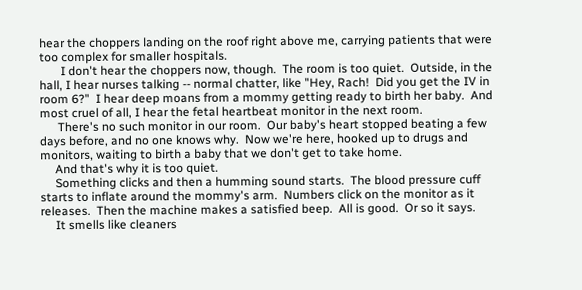hear the choppers landing on the roof right above me, carrying patients that were too complex for smaller hospitals.
       I don't hear the choppers now, though.  The room is too quiet.  Outside, in the hall, I hear nurses talking -- normal chatter, like "Hey, Rach!  Did you get the IV in room 6?"  I hear deep moans from a mommy getting ready to birth her baby.  And most cruel of all, I hear the fetal heartbeat monitor in the next room.
      There's no such monitor in our room.  Our baby's heart stopped beating a few days before, and no one knows why.  Now we're here, hooked up to drugs and monitors, waiting to birth a baby that we don't get to take home.
     And that's why it is too quiet.
     Something clicks and then a humming sound starts.  The blood pressure cuff starts to inflate around the mommy's arm.  Numbers click on the monitor as it releases.  Then the machine makes a satisfied beep.  All is good.  Or so it says.
     It smells like cleaners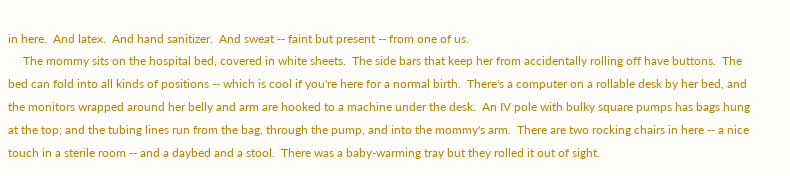in here.  And latex.  And hand sanitizer.  And sweat -- faint but present -- from one of us.
     The mommy sits on the hospital bed, covered in white sheets.  The side bars that keep her from accidentally rolling off have buttons.  The bed can fold into all kinds of positions -- which is cool if you're here for a normal birth.  There's a computer on a rollable desk by her bed, and the monitors wrapped around her belly and arm are hooked to a machine under the desk.  An IV pole with bulky square pumps has bags hung at the top; and the tubing lines run from the bag, through the pump, and into the mommy's arm.  There are two rocking chairs in here -- a nice touch in a sterile room -- and a daybed and a stool.  There was a baby-warming tray but they rolled it out of sight.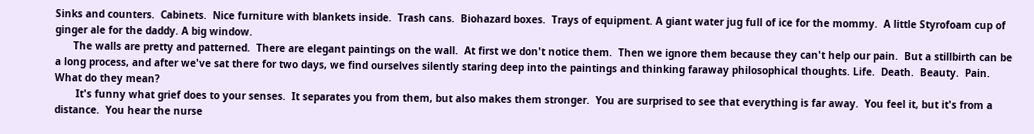Sinks and counters.  Cabinets.  Nice furniture with blankets inside.  Trash cans.  Biohazard boxes.  Trays of equipment. A giant water jug full of ice for the mommy.  A little Styrofoam cup of ginger ale for the daddy. A big window.
      The walls are pretty and patterned.  There are elegant paintings on the wall.  At first we don't notice them.  Then we ignore them because they can't help our pain.  But a stillbirth can be a long process, and after we've sat there for two days, we find ourselves silently staring deep into the paintings and thinking faraway philosophical thoughts. Life.  Death.  Beauty.  Pain.  What do they mean?
       It's funny what grief does to your senses.  It separates you from them, but also makes them stronger.  You are surprised to see that everything is far away.  You feel it, but it's from a distance.  You hear the nurse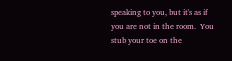speaking to you, but it's as if you are not in the room.  You stub your toe on the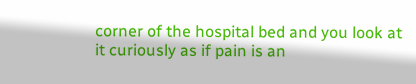corner of the hospital bed and you look at it curiously as if pain is an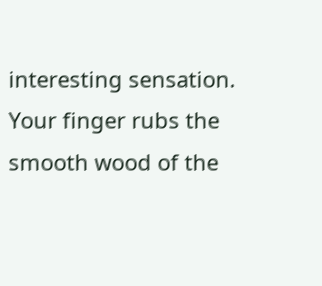interesting sensation.  Your finger rubs the smooth wood of the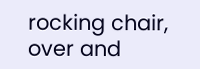rocking chair, over and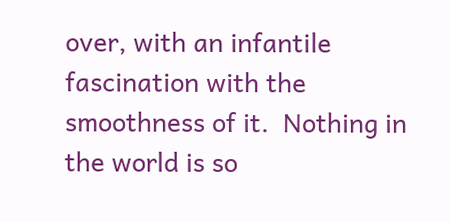over, with an infantile fascination with the smoothness of it.  Nothing in the world is so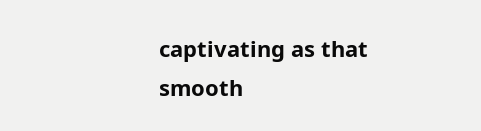captivating as that smooth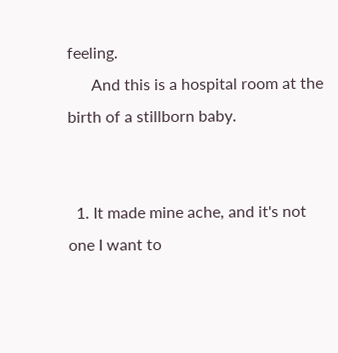feeling.
      And this is a hospital room at the birth of a stillborn baby.


  1. It made mine ache, and it's not one I want to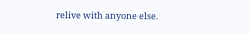relive with anyone else.